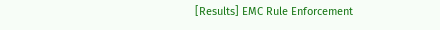[Results] EMC Rule Enforcement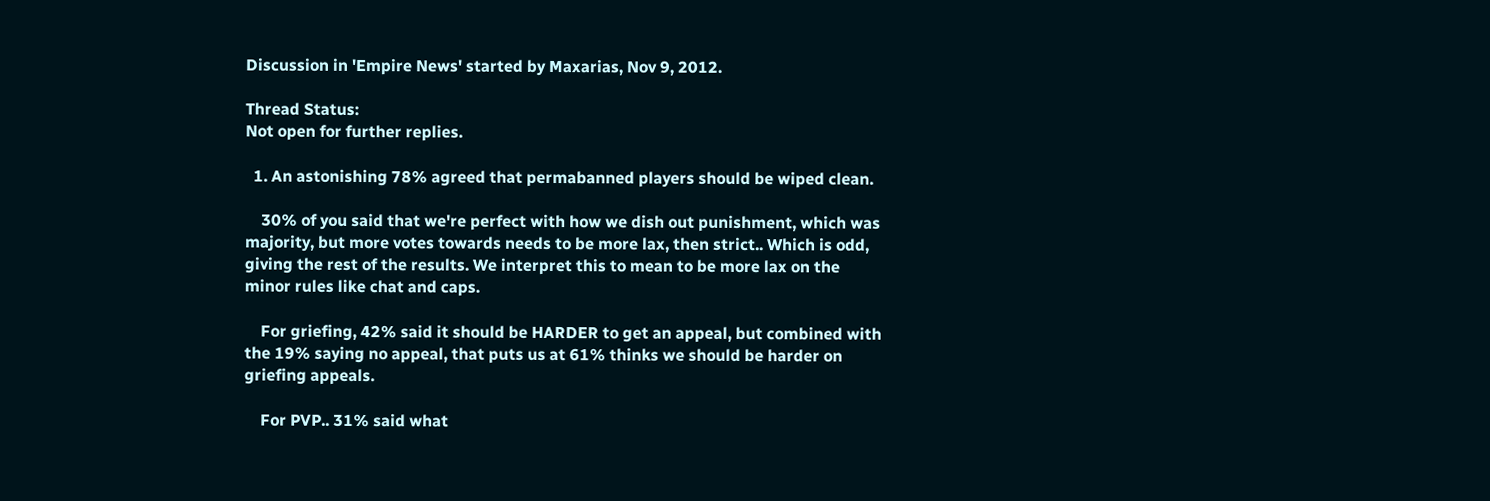Discussion in 'Empire News' started by Maxarias, Nov 9, 2012.

Thread Status:
Not open for further replies.

  1. An astonishing 78% agreed that permabanned players should be wiped clean.

    30% of you said that we're perfect with how we dish out punishment, which was majority, but more votes towards needs to be more lax, then strict.. Which is odd, giving the rest of the results. We interpret this to mean to be more lax on the minor rules like chat and caps.

    For griefing, 42% said it should be HARDER to get an appeal, but combined with the 19% saying no appeal, that puts us at 61% thinks we should be harder on griefing appeals.

    For PVP.. 31% said what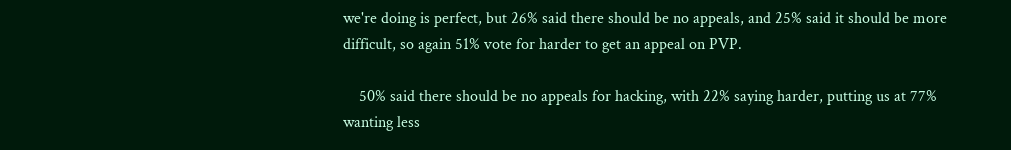we're doing is perfect, but 26% said there should be no appeals, and 25% said it should be more difficult, so again 51% vote for harder to get an appeal on PVP.

    50% said there should be no appeals for hacking, with 22% saying harder, putting us at 77% wanting less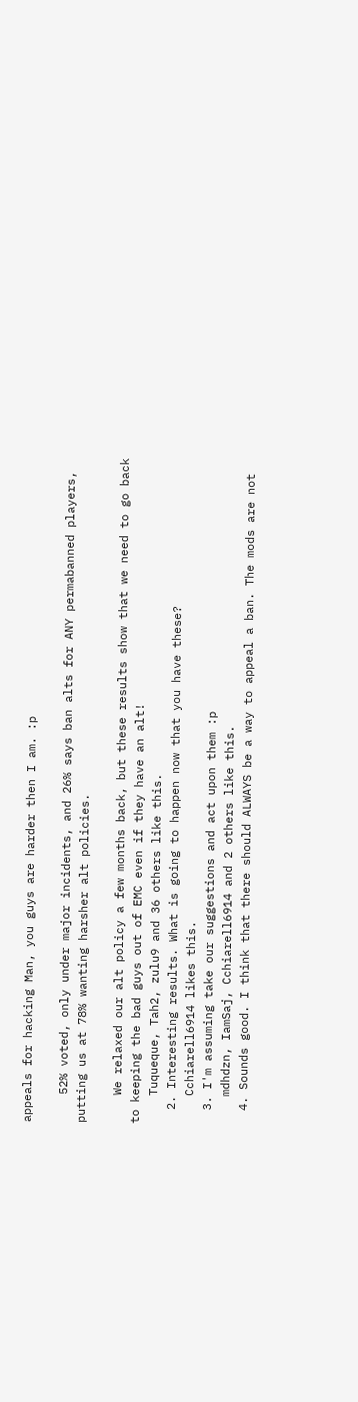appeals for hacking Man, you guys are harder then I am. :p

    52% voted, only under major incidents, and 26% says ban alts for ANY permabanned players, putting us at 78% wanting harsher alt policies.

    We relaxed our alt policy a few months back, but these results show that we need to go back to keeping the bad guys out of EMC even if they have an alt!
    Tuqueque, Tah2, zulu9 and 36 others like this.
  2. Interesting results. What is going to happen now that you have these?
    Cchiarell6914 likes this.
  3. I'm assuming take our suggestions and act upon them :p
    mdhdzn, IamSaj, Cchiarell6914 and 2 others like this.
  4. Sounds good. I think that there should ALWAYS be a way to appeal a ban. The mods are not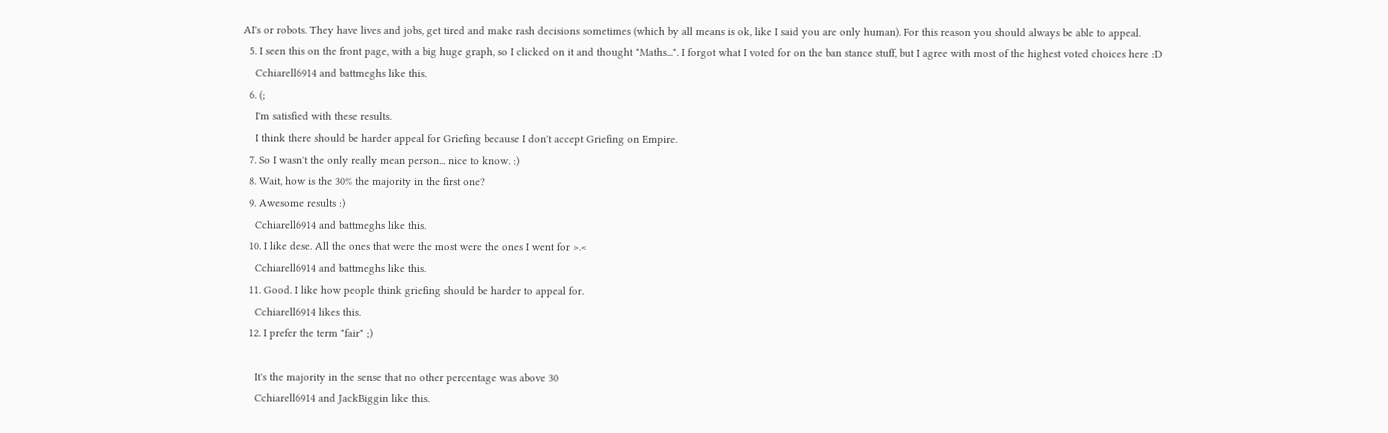AI's or robots. They have lives and jobs, get tired and make rash decisions sometimes (which by all means is ok, like I said you are only human). For this reason you should always be able to appeal.
  5. I seen this on the front page, with a big huge graph, so I clicked on it and thought "Maths...". I forgot what I voted for on the ban stance stuff, but I agree with most of the highest voted choices here :D
    Cchiarell6914 and battmeghs like this.
  6. (;
    I'm satisfied with these results.
    I think there should be harder appeal for Griefing because I don't accept Griefing on Empire.
  7. So I wasn't the only really mean person... nice to know. :)
  8. Wait, how is the 30% the majority in the first one?
  9. Awesome results :)
    Cchiarell6914 and battmeghs like this.
  10. I like dese. All the ones that were the most were the ones I went for >.<
    Cchiarell6914 and battmeghs like this.
  11. Good. I like how people think griefing should be harder to appeal for.
    Cchiarell6914 likes this.
  12. I prefer the term "fair" ;)

    It's the majority in the sense that no other percentage was above 30
    Cchiarell6914 and JackBiggin like this.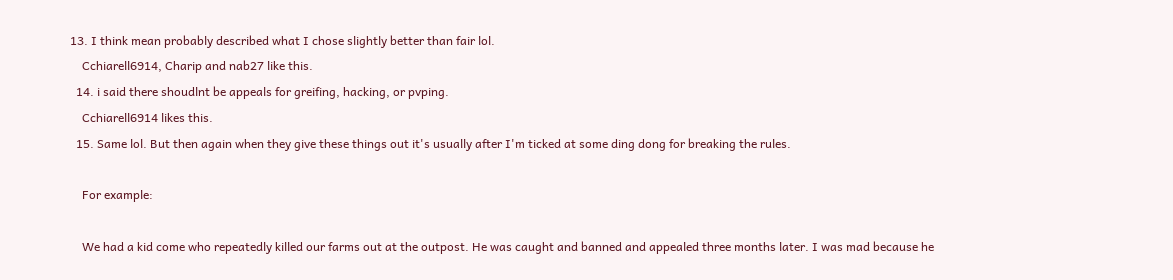13. I think mean probably described what I chose slightly better than fair lol.
    Cchiarell6914, Charip and nab27 like this.
  14. i said there shoudlnt be appeals for greifing, hacking, or pvping.
    Cchiarell6914 likes this.
  15. Same lol. But then again when they give these things out it's usually after I'm ticked at some ding dong for breaking the rules.

    For example:

    We had a kid come who repeatedly killed our farms out at the outpost. He was caught and banned and appealed three months later. I was mad because he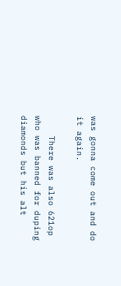was gonna come out and do it again.

    There was also 621op who was banned for duping diamonds but his alt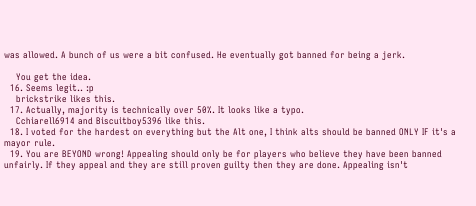was allowed. A bunch of us were a bit confused. He eventually got banned for being a jerk.

    You get the idea.
  16. Seems legit.. :p
    brickstrike likes this.
  17. Actually, majority is technically over 50%. It looks like a typo.
    Cchiarell6914 and Biscuitboy5396 like this.
  18. I voted for the hardest on everything but the Alt one, I think alts should be banned ONLY IF it's a mayor rule.
  19. You are BEYOND wrong! Appealing should only be for players who believe they have been banned unfairly. If they appeal and they are still proven guilty then they are done. Appealing isn't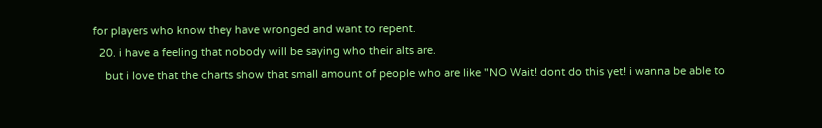for players who know they have wronged and want to repent.
  20. i have a feeling that nobody will be saying who their alts are.
    but i love that the charts show that small amount of people who are like "NO Wait! dont do this yet! i wanna be able to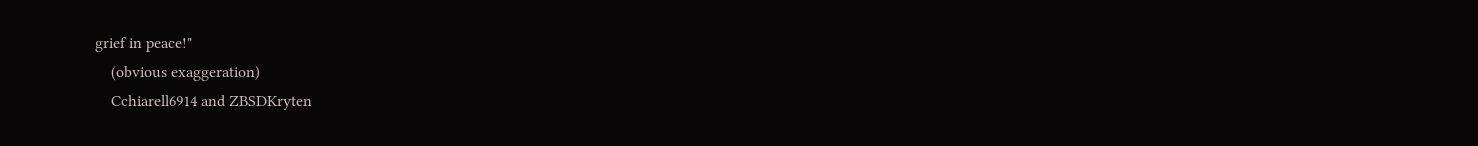grief in peace!"
    (obvious exaggeration)
    Cchiarell6914 and ZBSDKryten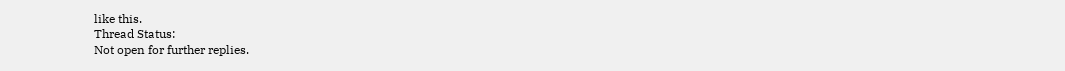like this.
Thread Status:
Not open for further replies.